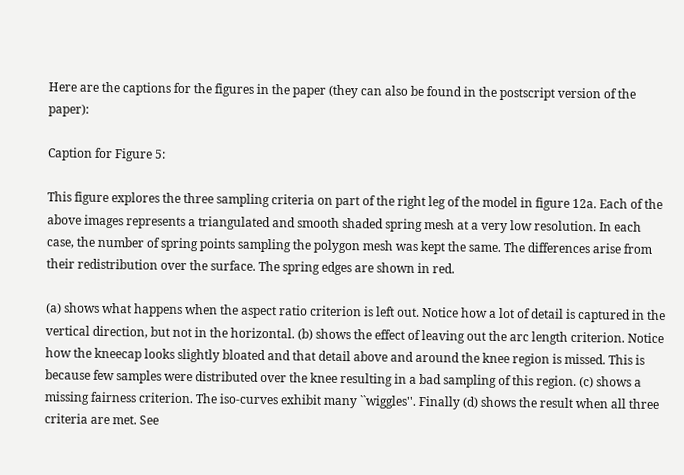Here are the captions for the figures in the paper (they can also be found in the postscript version of the paper):

Caption for Figure 5:

This figure explores the three sampling criteria on part of the right leg of the model in figure 12a. Each of the above images represents a triangulated and smooth shaded spring mesh at a very low resolution. In each case, the number of spring points sampling the polygon mesh was kept the same. The differences arise from their redistribution over the surface. The spring edges are shown in red.

(a) shows what happens when the aspect ratio criterion is left out. Notice how a lot of detail is captured in the vertical direction, but not in the horizontal. (b) shows the effect of leaving out the arc length criterion. Notice how the kneecap looks slightly bloated and that detail above and around the knee region is missed. This is because few samples were distributed over the knee resulting in a bad sampling of this region. (c) shows a missing fairness criterion. The iso-curves exhibit many ``wiggles''. Finally (d) shows the result when all three criteria are met. See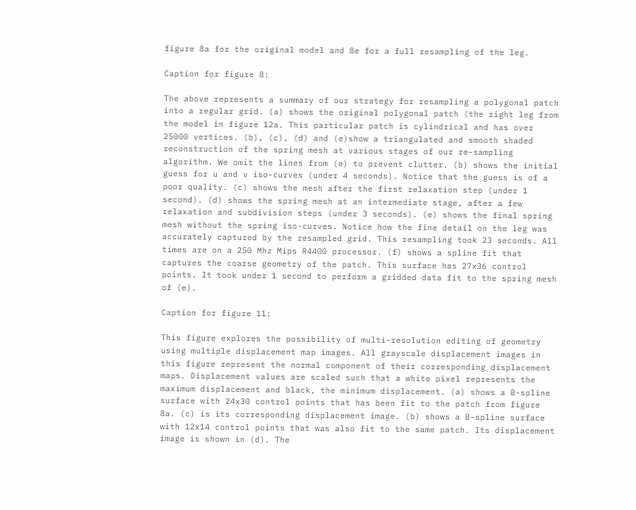figure 8a for the original model and 8e for a full resampling of the leg.

Caption for figure 8:

The above represents a summary of our strategy for resampling a polygonal patch into a regular grid. (a) shows the original polygonal patch (the right leg from the model in figure 12a. This particular patch is cylindrical and has over 25000 vertices. (b), (c), (d) and (e)show a triangulated and smooth shaded reconstruction of the spring mesh at various stages of our re-sampling algorithm. We omit the lines from (e) to prevent clutter. (b) shows the initial guess for u and v iso-curves (under 4 seconds). Notice that the guess is of a poor quality. (c) shows the mesh after the first relaxation step (under 1 second). (d) shows the spring mesh at an intermediate stage, after a few relaxation and subdivision steps (under 3 seconds). (e) shows the final spring mesh without the spring iso-curves. Notice how the fine detail on the leg was accurately captured by the resampled grid. This resampling took 23 seconds. All times are on a 250 Mhz Mips R4400 processor. (f) shows a spline fit that captures the coarse geometry of the patch. This surface has 27x36 control points. It took under 1 second to perform a gridded data fit to the spring mesh of (e).

Caption for figure 11:

This figure explores the possibility of multi-resolution editing of geometry using multiple displacement map images. All grayscale displacement images in this figure represent the normal component of their corresponding displacement maps. Displacement values are scaled such that a white pixel represents the maximum displacement and black, the minimum displacement. (a) shows a B-spline surface with 24x30 control points that has been fit to the patch from figure 8a. (c) is its corresponding displacement image. (b) shows a B-spline surface with 12x14 control points that was also fit to the same patch. Its displacement image is shown in (d). The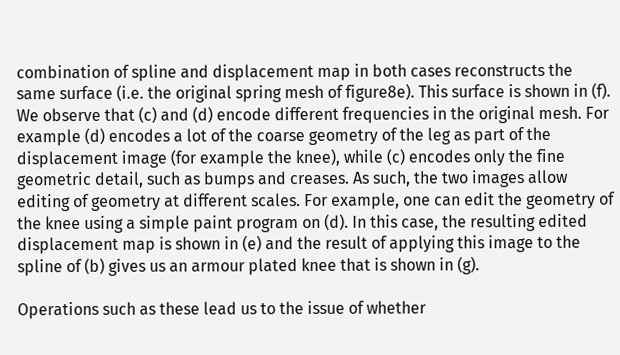combination of spline and displacement map in both cases reconstructs the same surface (i.e. the original spring mesh of figure8e). This surface is shown in (f). We observe that (c) and (d) encode different frequencies in the original mesh. For example (d) encodes a lot of the coarse geometry of the leg as part of the displacement image (for example the knee), while (c) encodes only the fine geometric detail, such as bumps and creases. As such, the two images allow editing of geometry at different scales. For example, one can edit the geometry of the knee using a simple paint program on (d). In this case, the resulting edited displacement map is shown in (e) and the result of applying this image to the spline of (b) gives us an armour plated knee that is shown in (g).

Operations such as these lead us to the issue of whether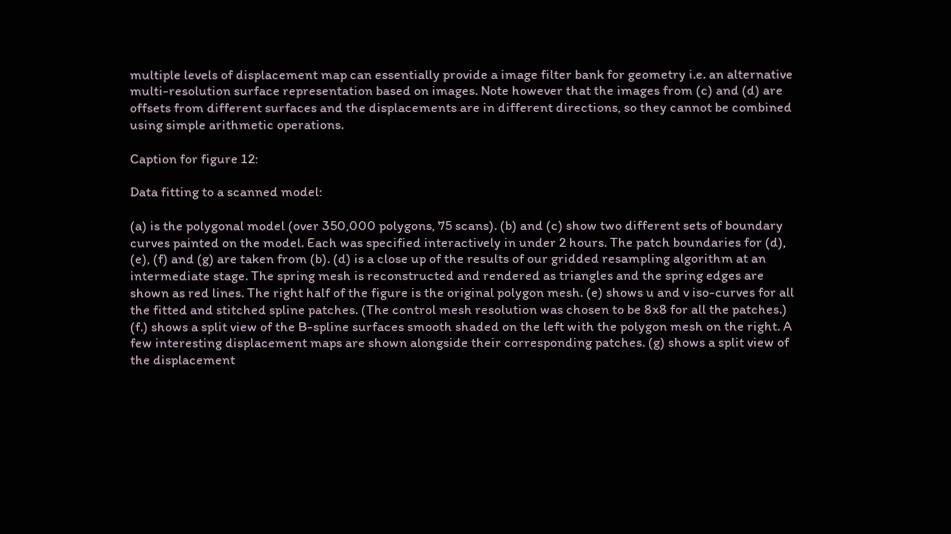multiple levels of displacement map can essentially provide a image filter bank for geometry i.e. an alternative multi-resolution surface representation based on images. Note however that the images from (c) and (d) are offsets from different surfaces and the displacements are in different directions, so they cannot be combined using simple arithmetic operations.

Caption for figure 12:

Data fitting to a scanned model:

(a) is the polygonal model (over 350,000 polygons, 75 scans). (b) and (c) show two different sets of boundary curves painted on the model. Each was specified interactively in under 2 hours. The patch boundaries for (d), (e), (f) and (g) are taken from (b). (d) is a close up of the results of our gridded resampling algorithm at an intermediate stage. The spring mesh is reconstructed and rendered as triangles and the spring edges are shown as red lines. The right half of the figure is the original polygon mesh. (e) shows u and v iso-curves for all the fitted and stitched spline patches. (The control mesh resolution was chosen to be 8x8 for all the patches.) (f.) shows a split view of the B-spline surfaces smooth shaded on the left with the polygon mesh on the right. A few interesting displacement maps are shown alongside their corresponding patches. (g) shows a split view of the displacement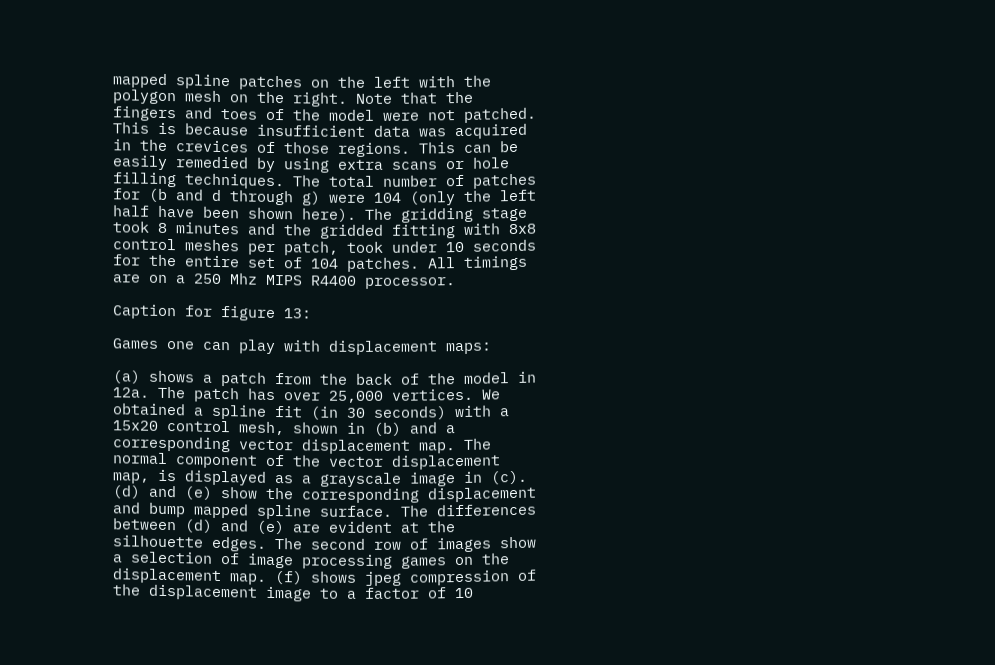mapped spline patches on the left with the polygon mesh on the right. Note that the fingers and toes of the model were not patched. This is because insufficient data was acquired in the crevices of those regions. This can be easily remedied by using extra scans or hole filling techniques. The total number of patches for (b and d through g) were 104 (only the left half have been shown here). The gridding stage took 8 minutes and the gridded fitting with 8x8 control meshes per patch, took under 10 seconds for the entire set of 104 patches. All timings are on a 250 Mhz MIPS R4400 processor.

Caption for figure 13:

Games one can play with displacement maps:

(a) shows a patch from the back of the model in 12a. The patch has over 25,000 vertices. We obtained a spline fit (in 30 seconds) with a 15x20 control mesh, shown in (b) and a corresponding vector displacement map. The normal component of the vector displacement map, is displayed as a grayscale image in (c). (d) and (e) show the corresponding displacement and bump mapped spline surface. The differences between (d) and (e) are evident at the silhouette edges. The second row of images show a selection of image processing games on the displacement map. (f) shows jpeg compression of the displacement image to a factor of 10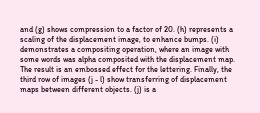and (g) shows compression to a factor of 20. (h) represents a scaling of the displacement image, to enhance bumps. (i) demonstrates a compositing operation, where an image with some words was alpha composited with the displacement map. The result is an embossed effect for the lettering. Finally, the third row of images (j - l) show transferring of displacement maps between different objects. (j) is a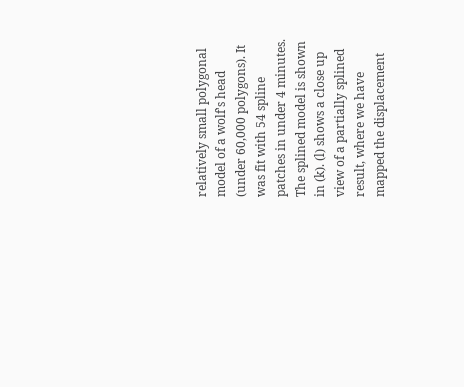relatively small polygonal model of a wolf's head (under 60,000 polygons). It was fit with 54 spline patches in under 4 minutes. The splined model is shown in (k). (l) shows a close up view of a partially splined result, where we have mapped the displacement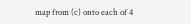map from (c) onto each of 4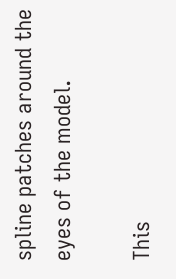spline patches around the eyes of the model.

This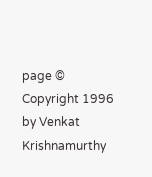page © Copyright 1996 by Venkat Krishnamurthy